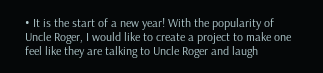• It is the start of a new year! With the popularity of Uncle Roger, I would like to create a project to make one feel like they are talking to Uncle Roger and laugh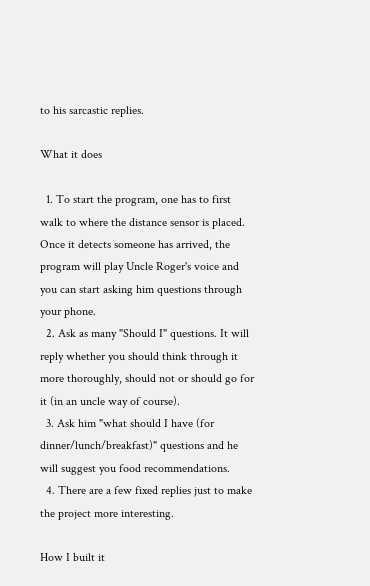to his sarcastic replies.

What it does

  1. To start the program, one has to first walk to where the distance sensor is placed. Once it detects someone has arrived, the program will play Uncle Roger's voice and you can start asking him questions through your phone.
  2. Ask as many "Should I" questions. It will reply whether you should think through it more thoroughly, should not or should go for it (in an uncle way of course).
  3. Ask him "what should I have (for dinner/lunch/breakfast)" questions and he will suggest you food recommendations.
  4. There are a few fixed replies just to make the project more interesting.

How I built it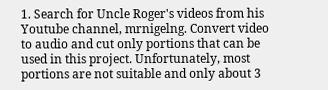1. Search for Uncle Roger's videos from his Youtube channel, mrnigelng. Convert video to audio and cut only portions that can be used in this project. Unfortunately, most portions are not suitable and only about 3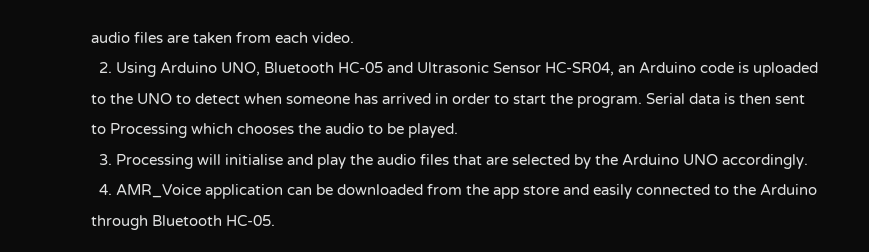audio files are taken from each video.
  2. Using Arduino UNO, Bluetooth HC-05 and Ultrasonic Sensor HC-SR04, an Arduino code is uploaded to the UNO to detect when someone has arrived in order to start the program. Serial data is then sent to Processing which chooses the audio to be played.
  3. Processing will initialise and play the audio files that are selected by the Arduino UNO accordingly.
  4. AMR_Voice application can be downloaded from the app store and easily connected to the Arduino through Bluetooth HC-05.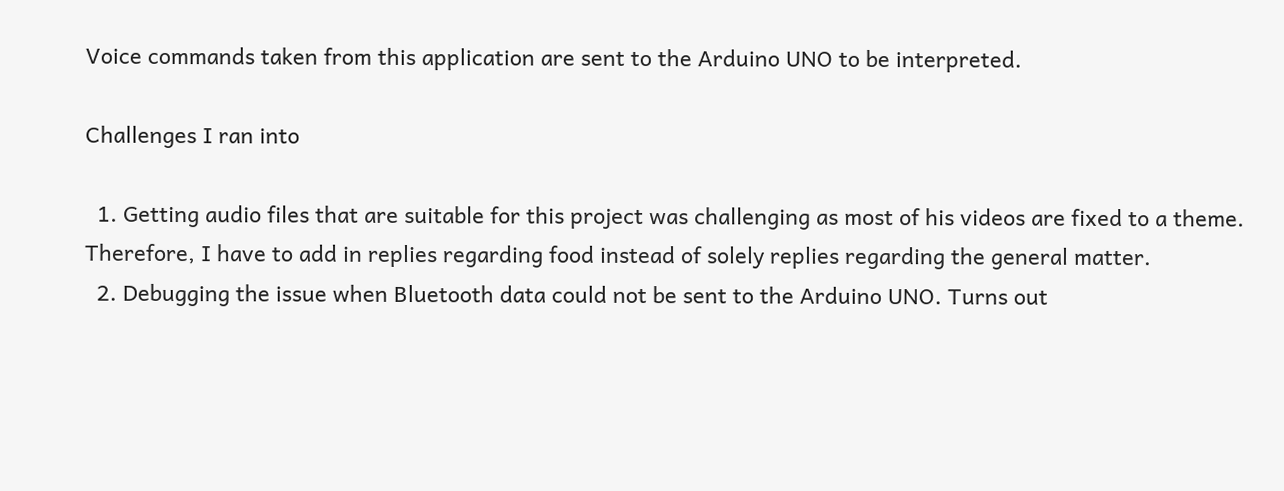Voice commands taken from this application are sent to the Arduino UNO to be interpreted.

Challenges I ran into

  1. Getting audio files that are suitable for this project was challenging as most of his videos are fixed to a theme. Therefore, I have to add in replies regarding food instead of solely replies regarding the general matter.
  2. Debugging the issue when Bluetooth data could not be sent to the Arduino UNO. Turns out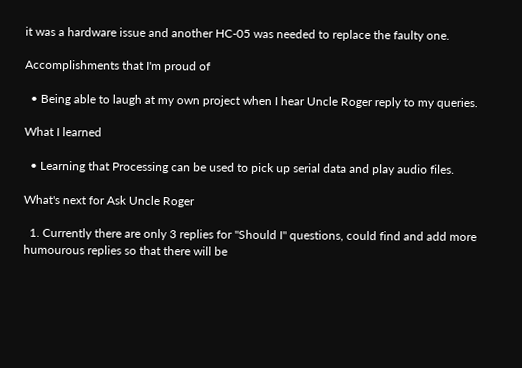it was a hardware issue and another HC-05 was needed to replace the faulty one.

Accomplishments that I'm proud of

  • Being able to laugh at my own project when I hear Uncle Roger reply to my queries.

What I learned

  • Learning that Processing can be used to pick up serial data and play audio files.

What's next for Ask Uncle Roger

  1. Currently there are only 3 replies for "Should I" questions, could find and add more humourous replies so that there will be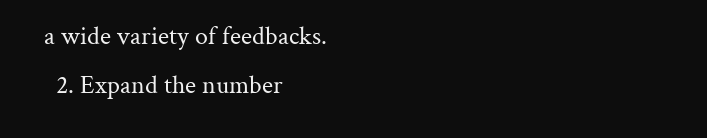a wide variety of feedbacks.
  2. Expand the number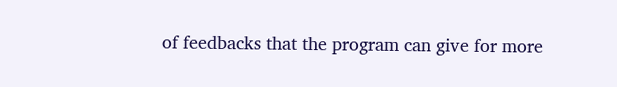of feedbacks that the program can give for more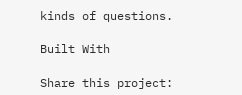kinds of questions.

Built With

Share this project: